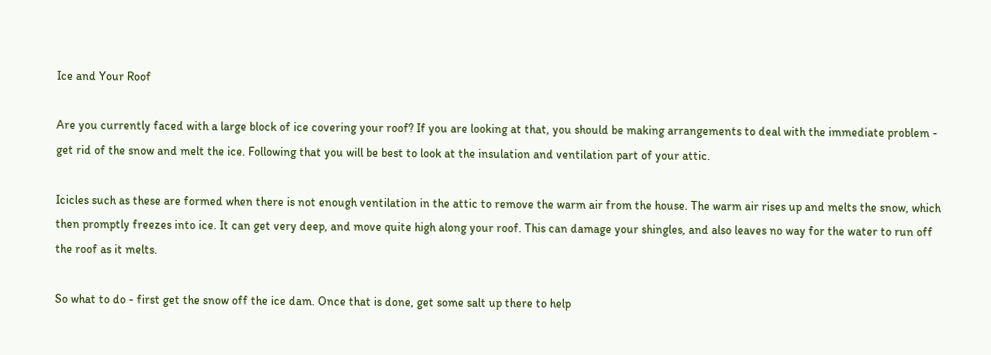Ice and Your Roof

Are you currently faced with a large block of ice covering your roof? If you are looking at that, you should be making arrangements to deal with the immediate problem - get rid of the snow and melt the ice. Following that you will be best to look at the insulation and ventilation part of your attic.

Icicles such as these are formed when there is not enough ventilation in the attic to remove the warm air from the house. The warm air rises up and melts the snow, which then promptly freezes into ice. It can get very deep, and move quite high along your roof. This can damage your shingles, and also leaves no way for the water to run off the roof as it melts.

So what to do - first get the snow off the ice dam. Once that is done, get some salt up there to help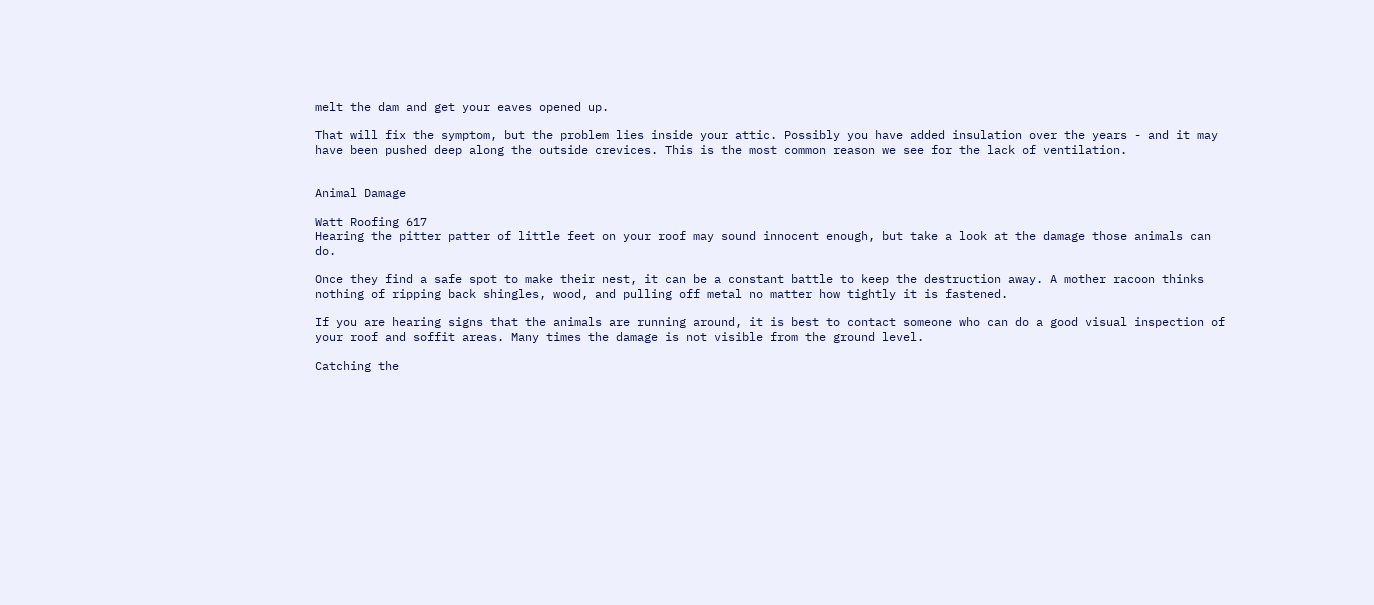melt the dam and get your eaves opened up.

That will fix the symptom, but the problem lies inside your attic. Possibly you have added insulation over the years - and it may have been pushed deep along the outside crevices. This is the most common reason we see for the lack of ventilation.


Animal Damage

Watt Roofing 617
Hearing the pitter patter of little feet on your roof may sound innocent enough, but take a look at the damage those animals can do.

Once they find a safe spot to make their nest, it can be a constant battle to keep the destruction away. A mother racoon thinks nothing of ripping back shingles, wood, and pulling off metal no matter how tightly it is fastened.

If you are hearing signs that the animals are running around, it is best to contact someone who can do a good visual inspection of your roof and soffit areas. Many times the damage is not visible from the ground level.

Catching the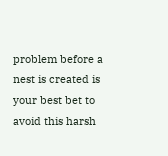problem before a nest is created is your best bet to avoid this harsh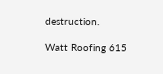destruction.

Watt Roofing 615